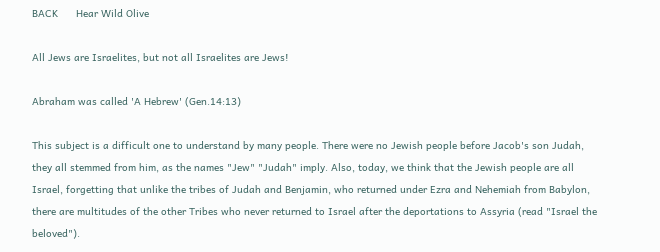BACK      Hear Wild Olive

All Jews are Israelites, but not all Israelites are Jews!

Abraham was called 'A Hebrew' (Gen.14:13)

This subject is a difficult one to understand by many people. There were no Jewish people before Jacob's son Judah, they all stemmed from him, as the names "Jew" "Judah" imply. Also, today, we think that the Jewish people are all Israel, forgetting that unlike the tribes of Judah and Benjamin, who returned under Ezra and Nehemiah from Babylon, there are multitudes of the other Tribes who never returned to Israel after the deportations to Assyria (read "Israel the beloved").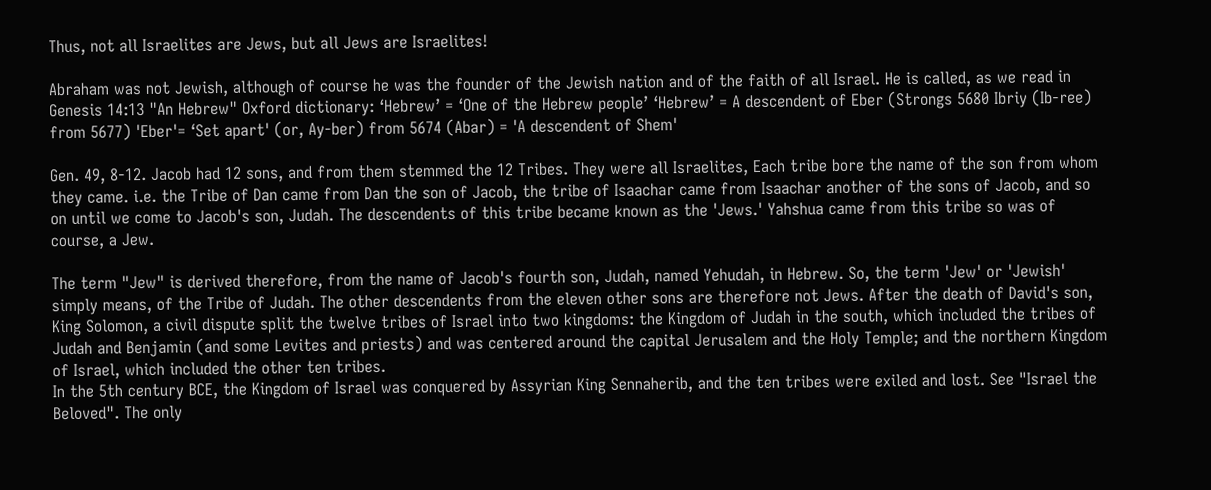Thus, not all Israelites are Jews, but all Jews are Israelites!

Abraham was not Jewish, although of course he was the founder of the Jewish nation and of the faith of all Israel. He is called, as we read in Genesis 14:13 "An Hebrew" Oxford dictionary: ‘Hebrew’ = ‘One of the Hebrew people’ ‘Hebrew’ = A descendent of Eber (Strongs 5680 Ibriy (Ib-ree) from 5677) 'Eber'= ‘Set apart' (or, Ay-ber) from 5674 (Abar) = 'A descendent of Shem'

Gen. 49, 8-12. Jacob had 12 sons, and from them stemmed the 12 Tribes. They were all Israelites, Each tribe bore the name of the son from whom they came. i.e. the Tribe of Dan came from Dan the son of Jacob, the tribe of Isaachar came from Isaachar another of the sons of Jacob, and so on until we come to Jacob's son, Judah. The descendents of this tribe became known as the 'Jews.' Yahshua came from this tribe so was of course, a Jew.

The term "Jew" is derived therefore, from the name of Jacob's fourth son, Judah, named Yehudah, in Hebrew. So, the term 'Jew' or 'Jewish' simply means, of the Tribe of Judah. The other descendents from the eleven other sons are therefore not Jews. After the death of David's son, King Solomon, a civil dispute split the twelve tribes of Israel into two kingdoms: the Kingdom of Judah in the south, which included the tribes of Judah and Benjamin (and some Levites and priests) and was centered around the capital Jerusalem and the Holy Temple; and the northern Kingdom of Israel, which included the other ten tribes.
In the 5th century BCE, the Kingdom of Israel was conquered by Assyrian King Sennaherib, and the ten tribes were exiled and lost. See "Israel the Beloved". The only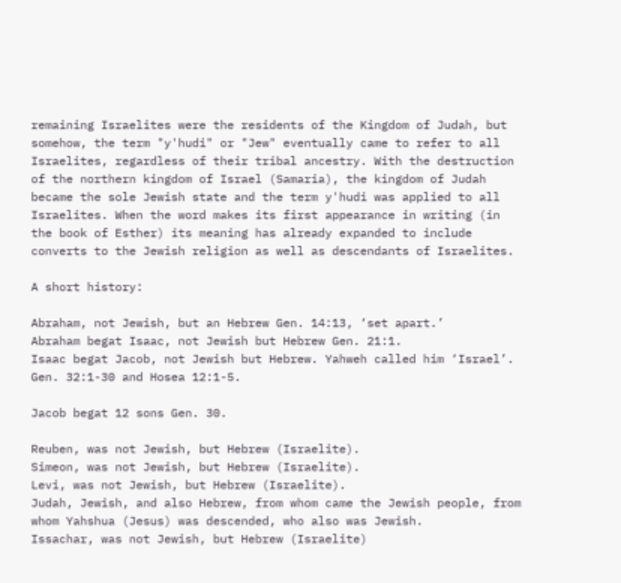remaining Israelites were the residents of the Kingdom of Judah, but somehow, the term "y'hudi" or "Jew" eventually came to refer to all Israelites, regardless of their tribal ancestry. With the destruction of the northern kingdom of Israel (Samaria), the kingdom of Judah became the sole Jewish state and the term y'hudi was applied to all Israelites. When the word makes its first appearance in writing (in the book of Esther) its meaning has already expanded to include converts to the Jewish religion as well as descendants of Israelites.

A short history:

Abraham, not Jewish, but an Hebrew Gen. 14:13, ‘set apart.’
Abraham begat Isaac, not Jewish but Hebrew Gen. 21:1.
Isaac begat Jacob, not Jewish but Hebrew. Yahweh called him ‘Israel’. Gen. 32:1-30 and Hosea 12:1-5.

Jacob begat 12 sons Gen. 30.

Reuben, was not Jewish, but Hebrew (Israelite).
Simeon, was not Jewish, but Hebrew (Israelite).
Levi, was not Jewish, but Hebrew (Israelite).
Judah, Jewish, and also Hebrew, from whom came the Jewish people, from whom Yahshua (Jesus) was descended, who also was Jewish.
Issachar, was not Jewish, but Hebrew (Israelite)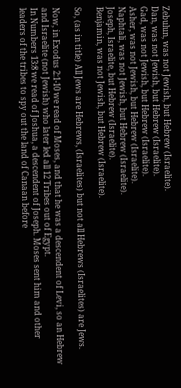Zebulun, was not Jewish, but Hebrew (Israelite).
Dan, was not Jewish, but Hebrew (Israelite).
Gad, was not Jewish, but Hebrew (Israelite).
Asher, was not Jewish, but Hebrew (Israelite).
Naphtali, was not Jewish, but Hebrew (Israelite).
Joseph, Israelite, but Hebrew (Israelite).
Benjamin, was not Jewish, but Hebrew (Israelite).

So, (as in title) All Jews are Hebrews, (Israelites) but not all Hebrews (Israelites) are Jews.

Now, in Exodus 2:1-10 we read of Moses, and that he was a descendent of Levi, so an Hebrew and Israelite (not Jewish) who later led all 12 Tribes out of Egypt.
In Numbers 13:8 we read of Joshua, a descendent of Joseph. Moses sent him and other leaders of the tribes to spy out the land of Canaan before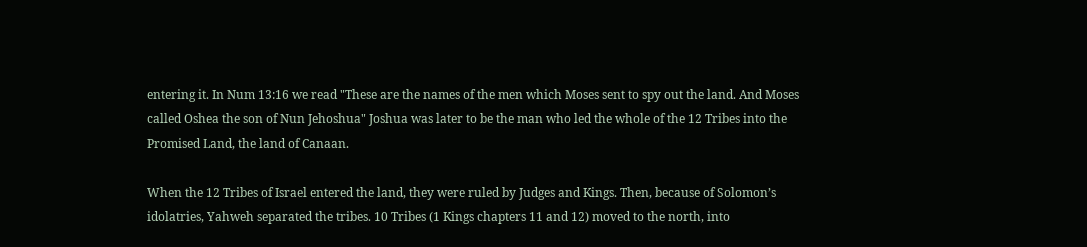entering it. In Num 13:16 we read "These are the names of the men which Moses sent to spy out the land. And Moses called Oshea the son of Nun Jehoshua" Joshua was later to be the man who led the whole of the 12 Tribes into the Promised Land, the land of Canaan.

When the 12 Tribes of Israel entered the land, they were ruled by Judges and Kings. Then, because of Solomon’s idolatries, Yahweh separated the tribes. 10 Tribes (1 Kings chapters 11 and 12) moved to the north, into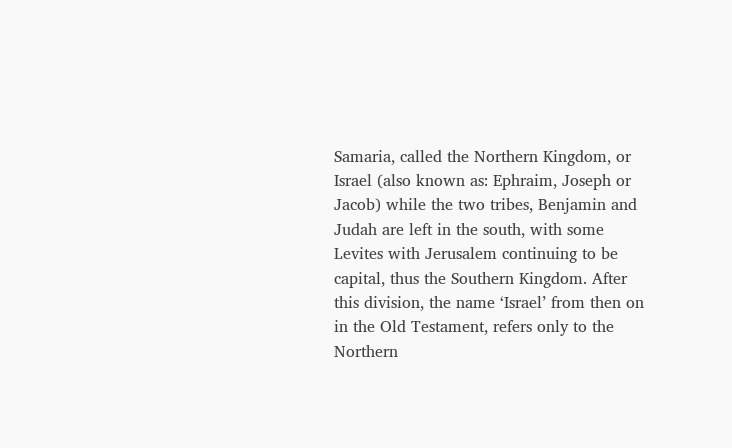Samaria, called the Northern Kingdom, or Israel (also known as: Ephraim, Joseph or Jacob) while the two tribes, Benjamin and Judah are left in the south, with some Levites with Jerusalem continuing to be capital, thus the Southern Kingdom. After this division, the name ‘Israel’ from then on in the Old Testament, refers only to the Northern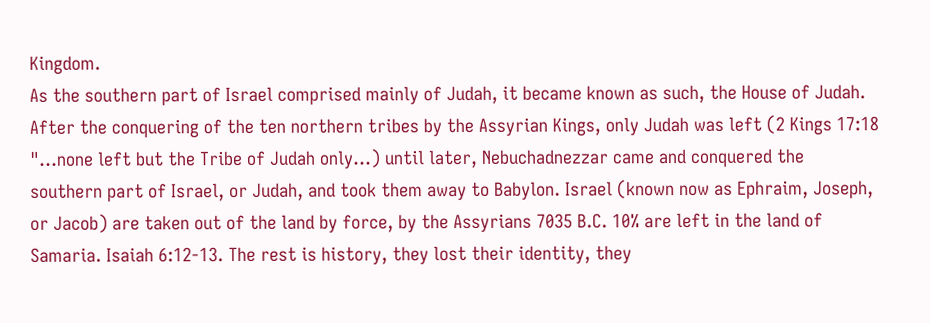Kingdom.
As the southern part of Israel comprised mainly of Judah, it became known as such, the House of Judah. After the conquering of the ten northern tribes by the Assyrian Kings, only Judah was left (2 Kings 17:18 "...none left but the Tribe of Judah only...) until later, Nebuchadnezzar came and conquered the southern part of Israel, or Judah, and took them away to Babylon. Israel (known now as Ephraim, Joseph, or Jacob) are taken out of the land by force, by the Assyrians 7035 B.C. 10% are left in the land of Samaria. Isaiah 6:12-13. The rest is history, they lost their identity, they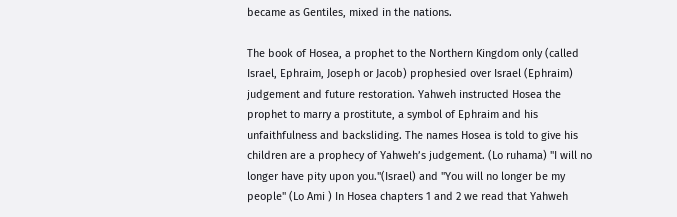became as Gentiles, mixed in the nations.

The book of Hosea, a prophet to the Northern Kingdom only (called Israel, Ephraim, Joseph or Jacob) prophesied over Israel (Ephraim) judgement and future restoration. Yahweh instructed Hosea the prophet to marry a prostitute, a symbol of Ephraim and his unfaithfulness and backsliding. The names Hosea is told to give his children are a prophecy of Yahweh’s judgement. (Lo ruhama) "I will no longer have pity upon you."(Israel) and "You will no longer be my people" (Lo Ami ) In Hosea chapters 1 and 2 we read that Yahweh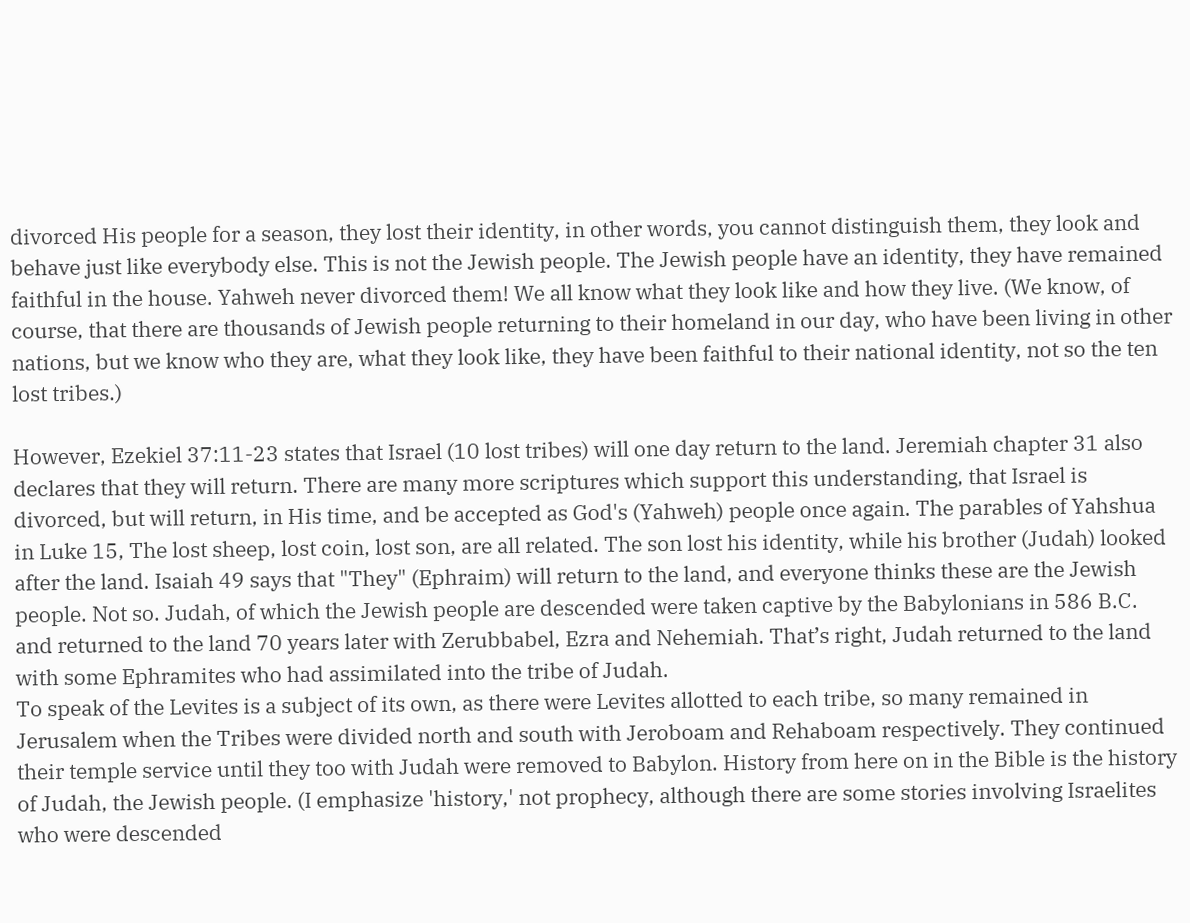divorced His people for a season, they lost their identity, in other words, you cannot distinguish them, they look and behave just like everybody else. This is not the Jewish people. The Jewish people have an identity, they have remained faithful in the house. Yahweh never divorced them! We all know what they look like and how they live. (We know, of course, that there are thousands of Jewish people returning to their homeland in our day, who have been living in other nations, but we know who they are, what they look like, they have been faithful to their national identity, not so the ten lost tribes.)

However, Ezekiel 37:11-23 states that Israel (10 lost tribes) will one day return to the land. Jeremiah chapter 31 also declares that they will return. There are many more scriptures which support this understanding, that Israel is divorced, but will return, in His time, and be accepted as God's (Yahweh) people once again. The parables of Yahshua in Luke 15, The lost sheep, lost coin, lost son, are all related. The son lost his identity, while his brother (Judah) looked after the land. Isaiah 49 says that "They" (Ephraim) will return to the land, and everyone thinks these are the Jewish people. Not so. Judah, of which the Jewish people are descended were taken captive by the Babylonians in 586 B.C. and returned to the land 70 years later with Zerubbabel, Ezra and Nehemiah. That’s right, Judah returned to the land with some Ephramites who had assimilated into the tribe of Judah.
To speak of the Levites is a subject of its own, as there were Levites allotted to each tribe, so many remained in Jerusalem when the Tribes were divided north and south with Jeroboam and Rehaboam respectively. They continued their temple service until they too with Judah were removed to Babylon. History from here on in the Bible is the history of Judah, the Jewish people. (I emphasize 'history,' not prophecy, although there are some stories involving Israelites who were descended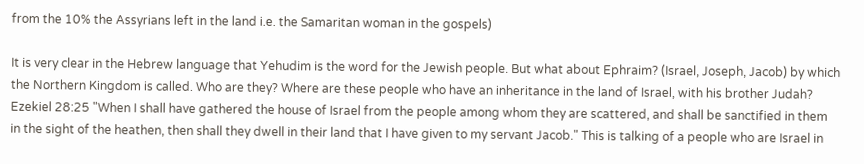from the 10% the Assyrians left in the land i.e. the Samaritan woman in the gospels)

It is very clear in the Hebrew language that Yehudim is the word for the Jewish people. But what about Ephraim? (Israel, Joseph, Jacob) by which the Northern Kingdom is called. Who are they? Where are these people who have an inheritance in the land of Israel, with his brother Judah? Ezekiel 28:25 "When I shall have gathered the house of Israel from the people among whom they are scattered, and shall be sanctified in them in the sight of the heathen, then shall they dwell in their land that I have given to my servant Jacob." This is talking of a people who are Israel in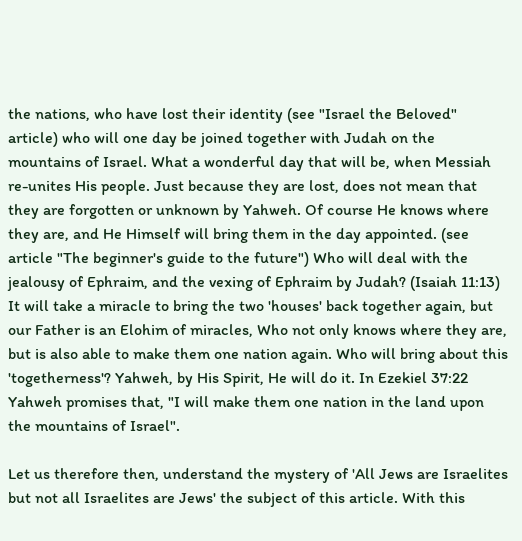the nations, who have lost their identity (see "Israel the Beloved" article) who will one day be joined together with Judah on the mountains of Israel. What a wonderful day that will be, when Messiah re-unites His people. Just because they are lost, does not mean that they are forgotten or unknown by Yahweh. Of course He knows where they are, and He Himself will bring them in the day appointed. (see article "The beginner's guide to the future") Who will deal with the jealousy of Ephraim, and the vexing of Ephraim by Judah? (Isaiah 11:13) It will take a miracle to bring the two 'houses' back together again, but our Father is an Elohim of miracles, Who not only knows where they are, but is also able to make them one nation again. Who will bring about this 'togetherness'? Yahweh, by His Spirit, He will do it. In Ezekiel 37:22 Yahweh promises that, "I will make them one nation in the land upon the mountains of Israel".

Let us therefore then, understand the mystery of 'All Jews are Israelites but not all Israelites are Jews' the subject of this article. With this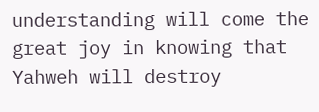understanding will come the great joy in knowing that Yahweh will destroy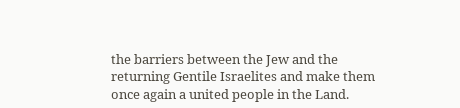the barriers between the Jew and the returning Gentile Israelites and make them once again a united people in the Land.